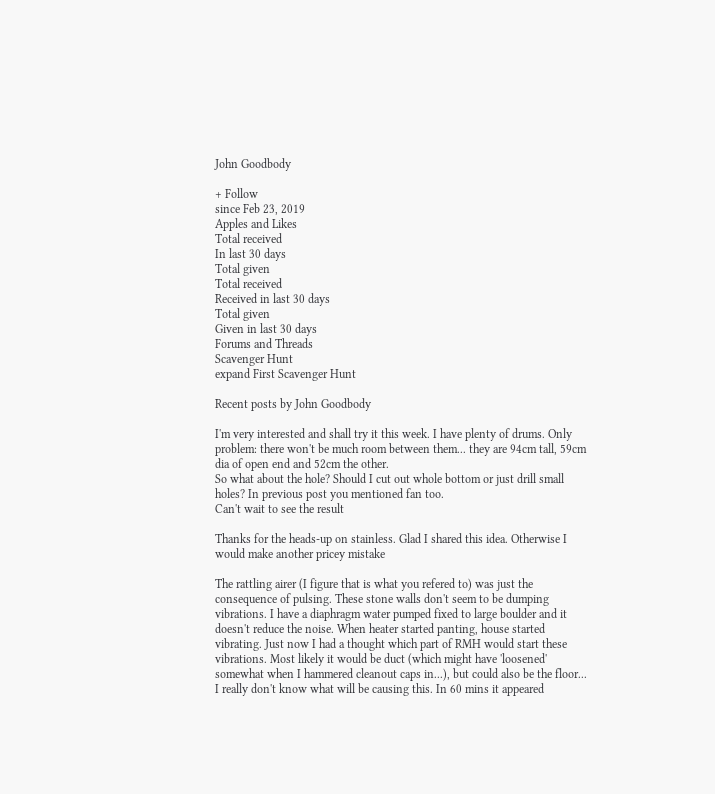John Goodbody

+ Follow
since Feb 23, 2019
Apples and Likes
Total received
In last 30 days
Total given
Total received
Received in last 30 days
Total given
Given in last 30 days
Forums and Threads
Scavenger Hunt
expand First Scavenger Hunt

Recent posts by John Goodbody

I'm very interested and shall try it this week. I have plenty of drums. Only problem: there won't be much room between them... they are 94cm tall, 59cm dia of open end and 52cm the other.
So what about the hole? Should I cut out whole bottom or just drill small holes? In previous post you mentioned fan too.
Can't wait to see the result

Thanks for the heads-up on stainless. Glad I shared this idea. Otherwise I would make another pricey mistake

The rattling airer (I figure that is what you refered to) was just the consequence of pulsing. These stone walls don't seem to be dumping vibrations. I have a diaphragm water pumped fixed to large boulder and it doesn't reduce the noise. When heater started panting, house started vibrating. Just now I had a thought which part of RMH would start these vibrations. Most likely it would be duct (which might have 'loosened' somewhat when I hammered cleanout caps in...), but could also be the floor... I really don't know what will be causing this. In 60 mins it appeared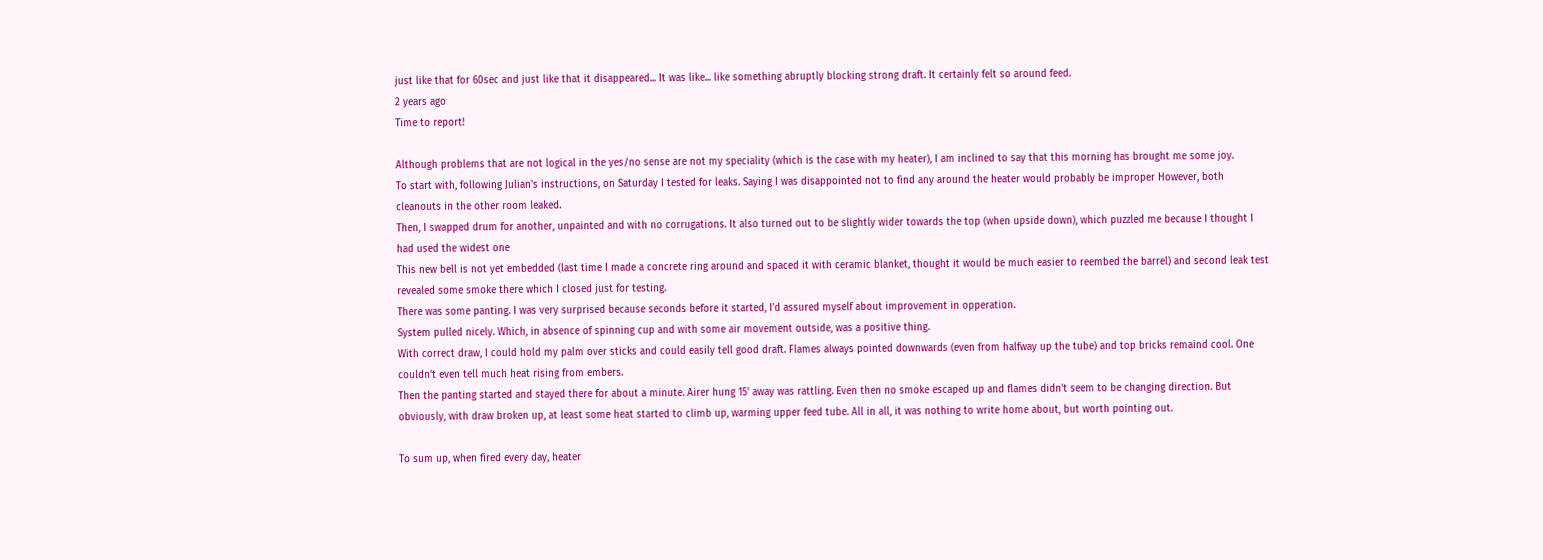just like that for 60sec and just like that it disappeared... It was like... like something abruptly blocking strong draft. It certainly felt so around feed.
2 years ago
Time to report!

Although problems that are not logical in the yes/no sense are not my speciality (which is the case with my heater), I am inclined to say that this morning has brought me some joy.
To start with, following Julian's instructions, on Saturday I tested for leaks. Saying I was disappointed not to find any around the heater would probably be improper However, both cleanouts in the other room leaked.
Then, I swapped drum for another, unpainted and with no corrugations. It also turned out to be slightly wider towards the top (when upside down), which puzzled me because I thought I had used the widest one
This new bell is not yet embedded (last time I made a concrete ring around and spaced it with ceramic blanket, thought it would be much easier to reembed the barrel) and second leak test revealed some smoke there which I closed just for testing.
There was some panting. I was very surprised because seconds before it started, I'd assured myself about improvement in opperation.
System pulled nicely. Which, in absence of spinning cup and with some air movement outside, was a positive thing.
With correct draw, I could hold my palm over sticks and could easily tell good draft. Flames always pointed downwards (even from halfway up the tube) and top bricks remaind cool. One couldn't even tell much heat rising from embers.
Then the panting started and stayed there for about a minute. Airer hung 15' away was rattling. Even then no smoke escaped up and flames didn't seem to be changing direction. But obviously, with draw broken up, at least some heat started to climb up, warming upper feed tube. All in all, it was nothing to write home about, but worth pointing out.

To sum up, when fired every day, heater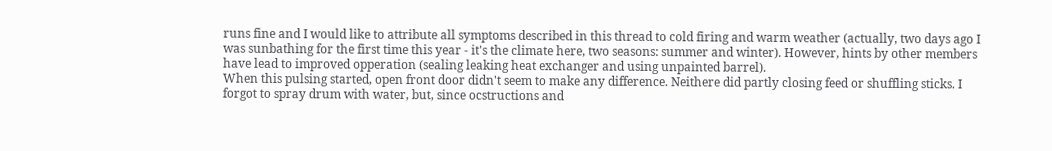runs fine and I would like to attribute all symptoms described in this thread to cold firing and warm weather (actually, two days ago I was sunbathing for the first time this year - it's the climate here, two seasons: summer and winter). However, hints by other members have lead to improved opperation (sealing leaking heat exchanger and using unpainted barrel).
When this pulsing started, open front door didn't seem to make any difference. Neithere did partly closing feed or shuffling sticks. I forgot to spray drum with water, but, since ocstructions and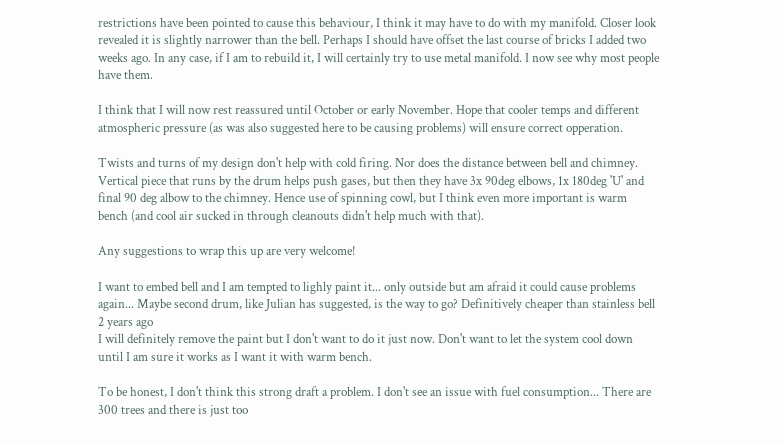restrictions have been pointed to cause this behaviour, I think it may have to do with my manifold. Closer look revealed it is slightly narrower than the bell. Perhaps I should have offset the last course of bricks I added two weeks ago. In any case, if I am to rebuild it, I will certainly try to use metal manifold. I now see why most people have them.

I think that I will now rest reassured until October or early November. Hope that cooler temps and different atmospheric pressure (as was also suggested here to be causing problems) will ensure correct opperation.

Twists and turns of my design don't help with cold firing. Nor does the distance between bell and chimney. Vertical piece that runs by the drum helps push gases, but then they have 3x 90deg elbows, 1x 180deg 'U' and final 90 deg albow to the chimney. Hence use of spinning cowl, but I think even more important is warm bench (and cool air sucked in through cleanouts didn't help much with that).

Any suggestions to wrap this up are very welcome!

I want to embed bell and I am tempted to lighly paint it... only outside but am afraid it could cause problems again... Maybe second drum, like Julian has suggested, is the way to go? Definitively cheaper than stainless bell
2 years ago
I will definitely remove the paint but I don't want to do it just now. Don't want to let the system cool down until I am sure it works as I want it with warm bench.

To be honest, I don't think this strong draft a problem. I don't see an issue with fuel consumption... There are 300 trees and there is just too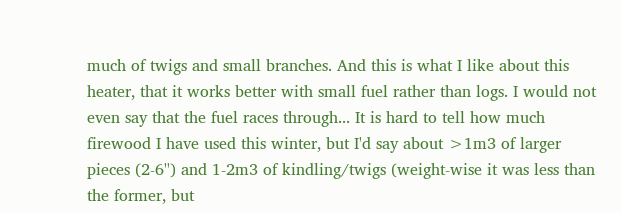much of twigs and small branches. And this is what I like about this heater, that it works better with small fuel rather than logs. I would not even say that the fuel races through... It is hard to tell how much firewood I have used this winter, but I'd say about >1m3 of larger pieces (2-6'') and 1-2m3 of kindling/twigs (weight-wise it was less than the former, but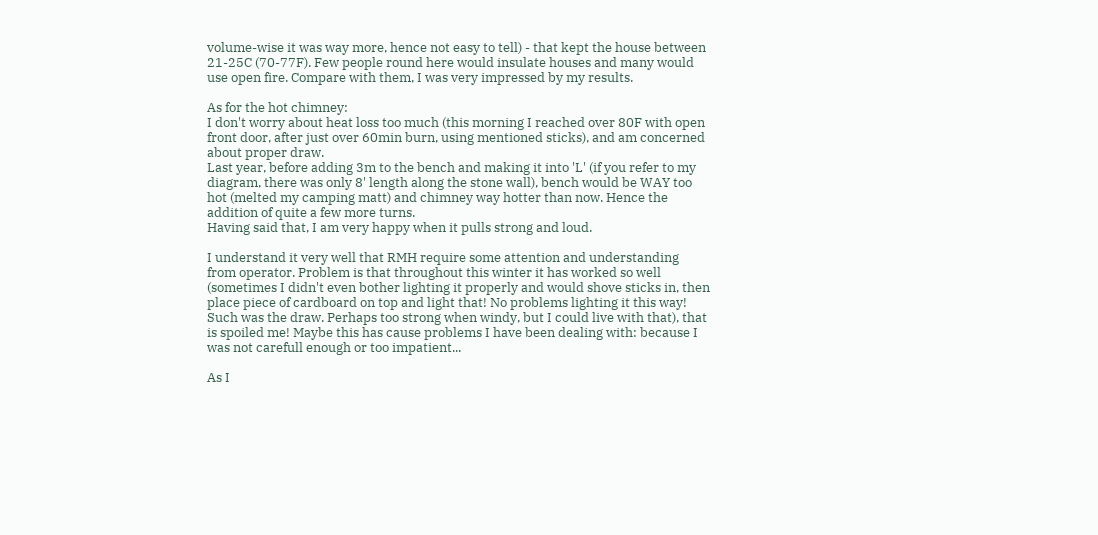volume-wise it was way more, hence not easy to tell) - that kept the house between 21-25C (70-77F). Few people round here would insulate houses and many would use open fire. Compare with them, I was very impressed by my results.

As for the hot chimney:
I don't worry about heat loss too much (this morning I reached over 80F with open front door, after just over 60min burn, using mentioned sticks), and am concerned about proper draw.
Last year, before adding 3m to the bench and making it into 'L' (if you refer to my diagram, there was only 8' length along the stone wall), bench would be WAY too hot (melted my camping matt) and chimney way hotter than now. Hence the addition of quite a few more turns.
Having said that, I am very happy when it pulls strong and loud.

I understand it very well that RMH require some attention and understanding from operator. Problem is that throughout this winter it has worked so well (sometimes I didn't even bother lighting it properly and would shove sticks in, then place piece of cardboard on top and light that! No problems lighting it this way! Such was the draw. Perhaps too strong when windy, but I could live with that), that is spoiled me! Maybe this has cause problems I have been dealing with: because I was not carefull enough or too impatient...

As I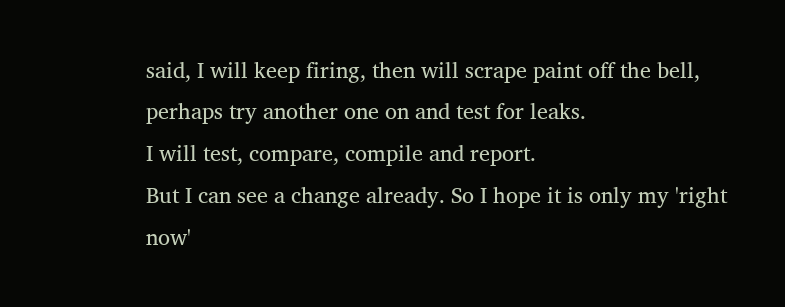said, I will keep firing, then will scrape paint off the bell, perhaps try another one on and test for leaks.
I will test, compare, compile and report.
But I can see a change already. So I hope it is only my 'right now'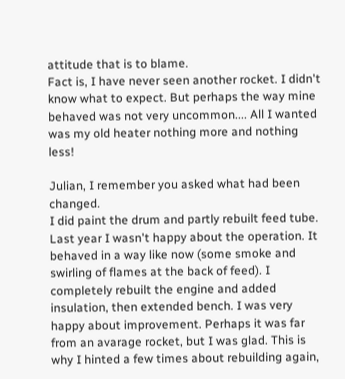attitude that is to blame.
Fact is, I have never seen another rocket. I didn't know what to expect. But perhaps the way mine behaved was not very uncommon.... All I wanted was my old heater nothing more and nothing less!

Julian, I remember you asked what had been changed.
I did paint the drum and partly rebuilt feed tube.
Last year I wasn't happy about the operation. It behaved in a way like now (some smoke and swirling of flames at the back of feed). I completely rebuilt the engine and added insulation, then extended bench. I was very happy about improvement. Perhaps it was far from an avarage rocket, but I was glad. This is why I hinted a few times about rebuilding again,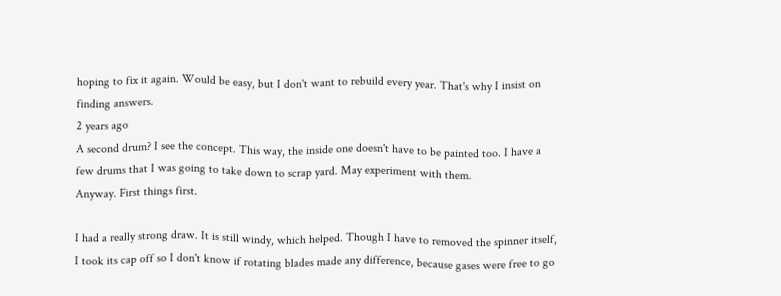hoping to fix it again. Would be easy, but I don't want to rebuild every year. That's why I insist on finding answers.
2 years ago
A second drum? I see the concept. This way, the inside one doesn't have to be painted too. I have a few drums that I was going to take down to scrap yard. May experiment with them.
Anyway. First things first.

I had a really strong draw. It is still windy, which helped. Though I have to removed the spinner itself, I took its cap off so I don't know if rotating blades made any difference, because gases were free to go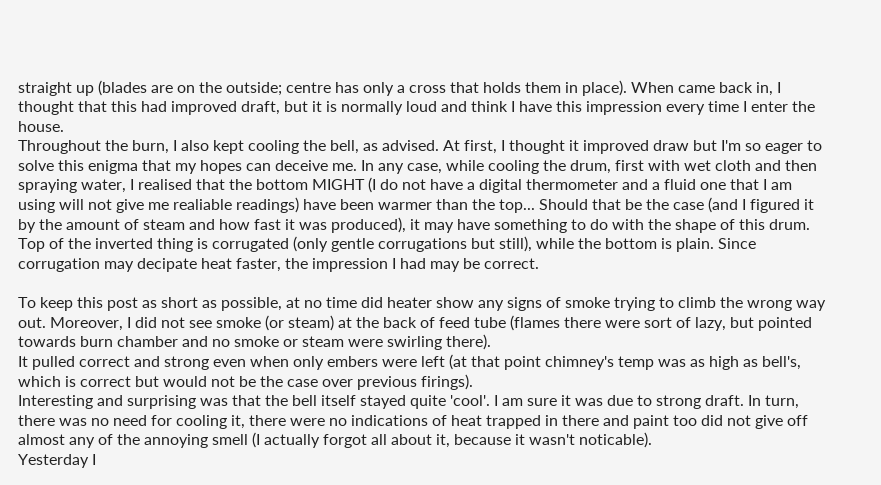straight up (blades are on the outside; centre has only a cross that holds them in place). When came back in, I thought that this had improved draft, but it is normally loud and think I have this impression every time I enter the house.
Throughout the burn, I also kept cooling the bell, as advised. At first, I thought it improved draw but I'm so eager to solve this enigma that my hopes can deceive me. In any case, while cooling the drum, first with wet cloth and then spraying water, I realised that the bottom MIGHT (I do not have a digital thermometer and a fluid one that I am using will not give me realiable readings) have been warmer than the top... Should that be the case (and I figured it by the amount of steam and how fast it was produced), it may have something to do with the shape of this drum. Top of the inverted thing is corrugated (only gentle corrugations but still), while the bottom is plain. Since corrugation may decipate heat faster, the impression I had may be correct.

To keep this post as short as possible, at no time did heater show any signs of smoke trying to climb the wrong way out. Moreover, I did not see smoke (or steam) at the back of feed tube (flames there were sort of lazy, but pointed towards burn chamber and no smoke or steam were swirling there).
It pulled correct and strong even when only embers were left (at that point chimney's temp was as high as bell's, which is correct but would not be the case over previous firings).
Interesting and surprising was that the bell itself stayed quite 'cool'. I am sure it was due to strong draft. In turn, there was no need for cooling it, there were no indications of heat trapped in there and paint too did not give off almost any of the annoying smell (I actually forgot all about it, because it wasn't noticable).
Yesterday I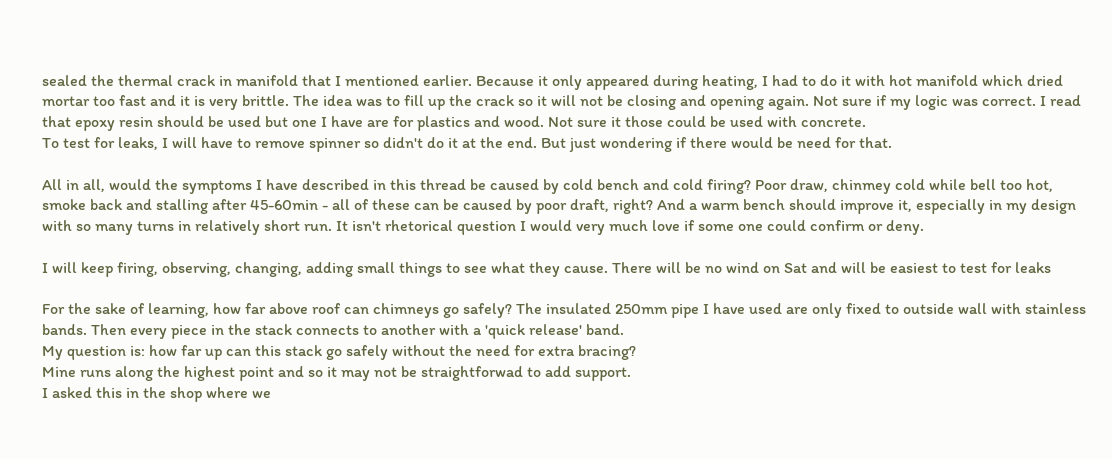sealed the thermal crack in manifold that I mentioned earlier. Because it only appeared during heating, I had to do it with hot manifold which dried mortar too fast and it is very brittle. The idea was to fill up the crack so it will not be closing and opening again. Not sure if my logic was correct. I read that epoxy resin should be used but one I have are for plastics and wood. Not sure it those could be used with concrete.
To test for leaks, I will have to remove spinner so didn't do it at the end. But just wondering if there would be need for that.

All in all, would the symptoms I have described in this thread be caused by cold bench and cold firing? Poor draw, chinmey cold while bell too hot, smoke back and stalling after 45-60min - all of these can be caused by poor draft, right? And a warm bench should improve it, especially in my design with so many turns in relatively short run. It isn't rhetorical question I would very much love if some one could confirm or deny.

I will keep firing, observing, changing, adding small things to see what they cause. There will be no wind on Sat and will be easiest to test for leaks

For the sake of learning, how far above roof can chimneys go safely? The insulated 250mm pipe I have used are only fixed to outside wall with stainless bands. Then every piece in the stack connects to another with a 'quick release' band.
My question is: how far up can this stack go safely without the need for extra bracing?
Mine runs along the highest point and so it may not be straightforwad to add support.
I asked this in the shop where we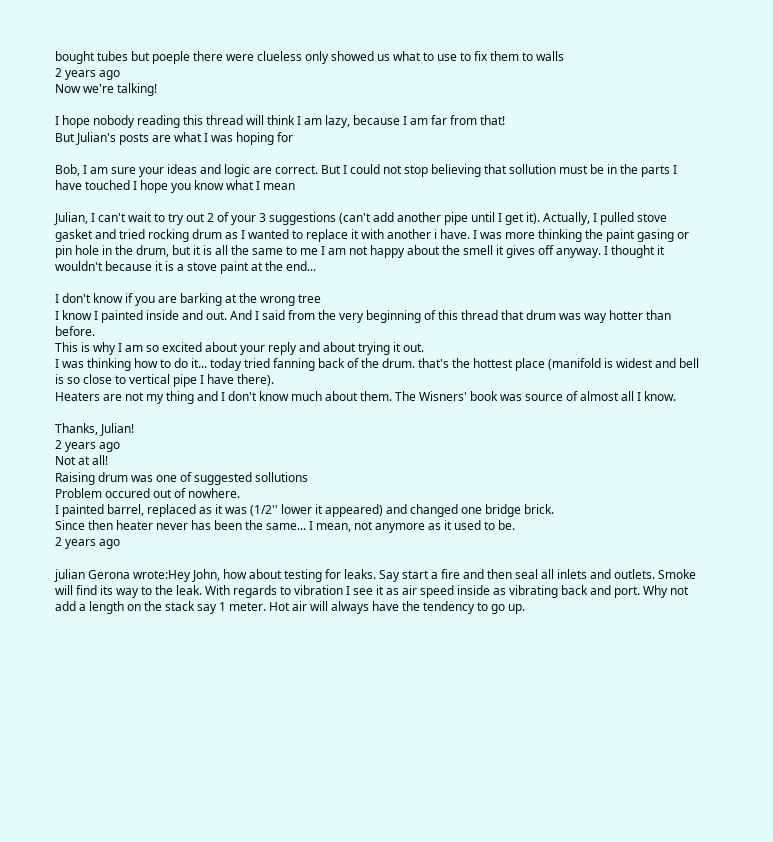bought tubes but poeple there were clueless only showed us what to use to fix them to walls
2 years ago
Now we're talking!

I hope nobody reading this thread will think I am lazy, because I am far from that!
But Julian's posts are what I was hoping for

Bob, I am sure your ideas and logic are correct. But I could not stop believing that sollution must be in the parts I have touched I hope you know what I mean

Julian, I can't wait to try out 2 of your 3 suggestions (can't add another pipe until I get it). Actually, I pulled stove gasket and tried rocking drum as I wanted to replace it with another i have. I was more thinking the paint gasing or pin hole in the drum, but it is all the same to me I am not happy about the smell it gives off anyway. I thought it wouldn't because it is a stove paint at the end...

I don't know if you are barking at the wrong tree
I know I painted inside and out. And I said from the very beginning of this thread that drum was way hotter than before.
This is why I am so excited about your reply and about trying it out.
I was thinking how to do it... today tried fanning back of the drum. that's the hottest place (manifold is widest and bell is so close to vertical pipe I have there).
Heaters are not my thing and I don't know much about them. The Wisners' book was source of almost all I know.

Thanks, Julian!
2 years ago
Not at all!
Raising drum was one of suggested sollutions
Problem occured out of nowhere.
I painted barrel, replaced as it was (1/2'' lower it appeared) and changed one bridge brick.
Since then heater never has been the same... I mean, not anymore as it used to be.
2 years ago

julian Gerona wrote:Hey John, how about testing for leaks. Say start a fire and then seal all inlets and outlets. Smoke will find its way to the leak. With regards to vibration I see it as air speed inside as vibrating back and port. Why not add a length on the stack say 1 meter. Hot air will always have the tendency to go up.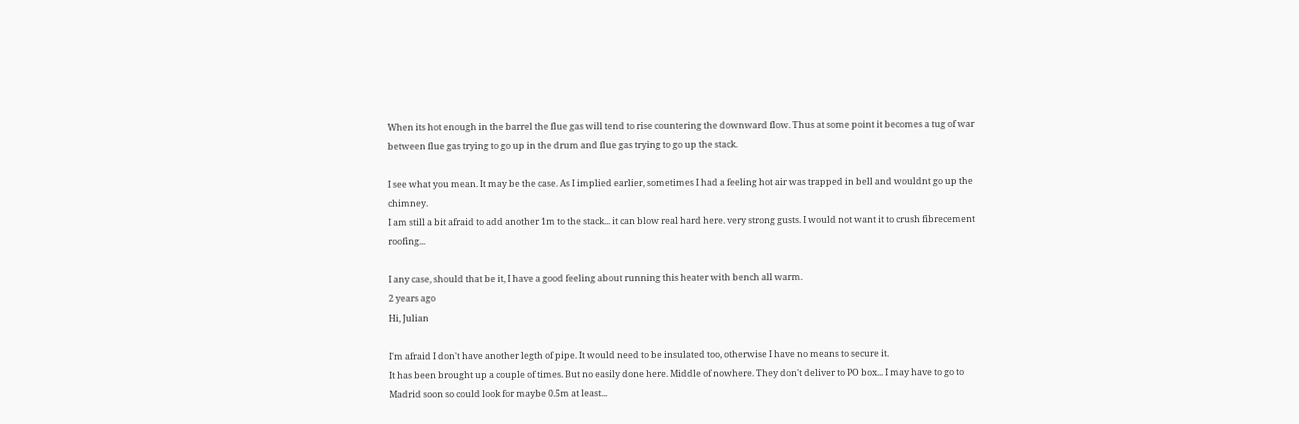When its hot enough in the barrel the flue gas will tend to rise countering the downward flow. Thus at some point it becomes a tug of war between flue gas trying to go up in the drum and flue gas trying to go up the stack.

I see what you mean. It may be the case. As I implied earlier, sometimes I had a feeling hot air was trapped in bell and wouldnt go up the chimney.
I am still a bit afraid to add another 1m to the stack... it can blow real hard here. very strong gusts. I would not want it to crush fibrecement roofing...

I any case, should that be it, I have a good feeling about running this heater with bench all warm.
2 years ago
Hi, Julian

I'm afraid I don't have another legth of pipe. It would need to be insulated too, otherwise I have no means to secure it.
It has been brought up a couple of times. But no easily done here. Middle of nowhere. They don't deliver to PO box... I may have to go to Madrid soon so could look for maybe 0.5m at least...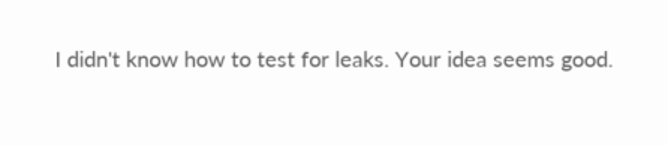I didn't know how to test for leaks. Your idea seems good.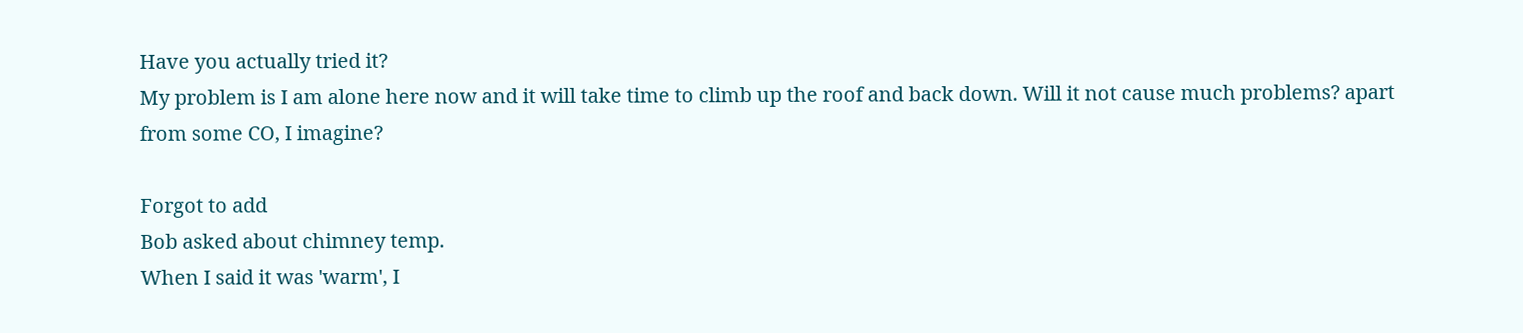Have you actually tried it?
My problem is I am alone here now and it will take time to climb up the roof and back down. Will it not cause much problems? apart from some CO, I imagine?

Forgot to add
Bob asked about chimney temp.
When I said it was 'warm', I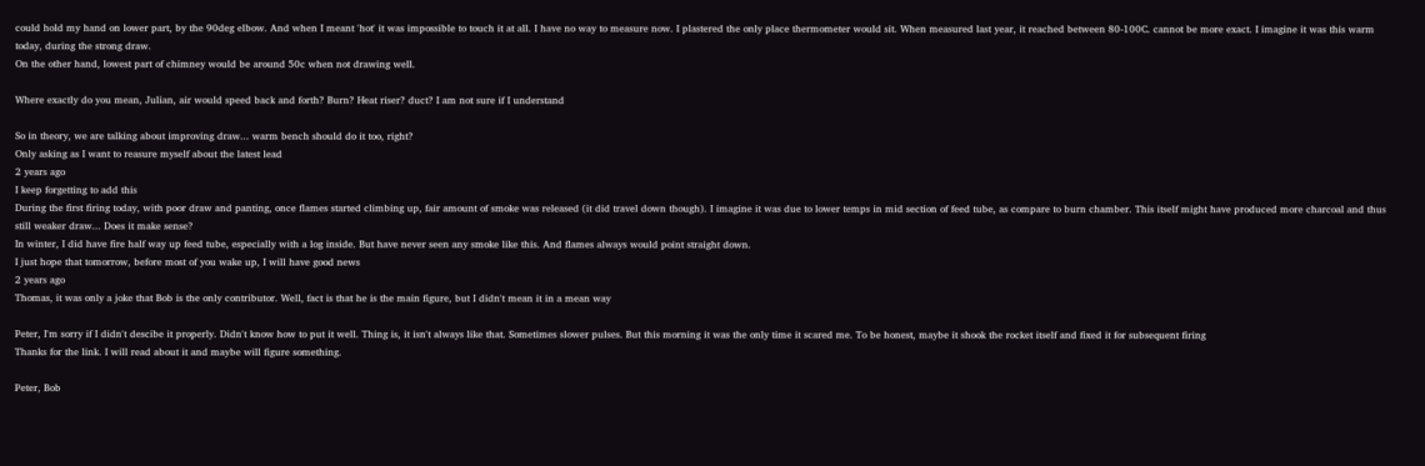could hold my hand on lower part, by the 90deg elbow. And when I meant 'hot' it was impossible to touch it at all. I have no way to measure now. I plastered the only place thermometer would sit. When measured last year, it reached between 80-100C. cannot be more exact. I imagine it was this warm today, during the strong draw.
On the other hand, lowest part of chimney would be around 50c when not drawing well.

Where exactly do you mean, Julian, air would speed back and forth? Burn? Heat riser? duct? I am not sure if I understand

So in theory, we are talking about improving draw... warm bench should do it too, right?
Only asking as I want to reasure myself about the latest lead
2 years ago
I keep forgetting to add this
During the first firing today, with poor draw and panting, once flames started climbing up, fair amount of smoke was released (it did travel down though). I imagine it was due to lower temps in mid section of feed tube, as compare to burn chamber. This itself might have produced more charcoal and thus still weaker draw... Does it make sense?
In winter, I did have fire half way up feed tube, especially with a log inside. But have never seen any smoke like this. And flames always would point straight down.
I just hope that tomorrow, before most of you wake up, I will have good news
2 years ago
Thomas, it was only a joke that Bob is the only contributor. Well, fact is that he is the main figure, but I didn't mean it in a mean way

Peter, I'm sorry if I didn't descibe it properly. Didn't know how to put it well. Thing is, it isn't always like that. Sometimes slower pulses. But this morning it was the only time it scared me. To be honest, maybe it shook the rocket itself and fixed it for subsequent firing
Thanks for the link. I will read about it and maybe will figure something.

Peter, Bob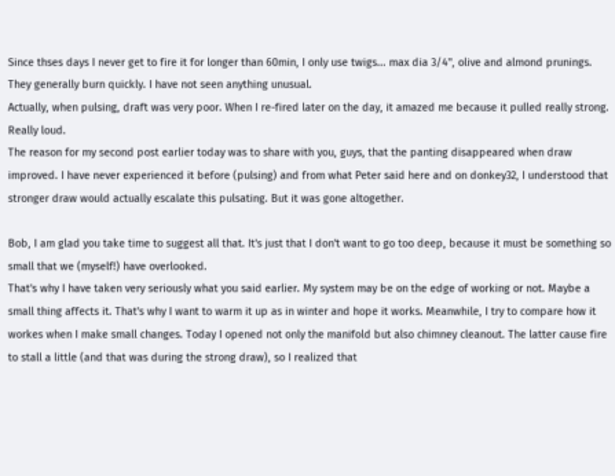Since thses days I never get to fire it for longer than 60min, I only use twigs... max dia 3/4'', olive and almond prunings. They generally burn quickly. I have not seen anything unusual.
Actually, when pulsing, draft was very poor. When I re-fired later on the day, it amazed me because it pulled really strong. Really loud.
The reason for my second post earlier today was to share with you, guys, that the panting disappeared when draw improved. I have never experienced it before (pulsing) and from what Peter said here and on donkey32, I understood that stronger draw would actually escalate this pulsating. But it was gone altogether.

Bob, I am glad you take time to suggest all that. It's just that I don't want to go too deep, because it must be something so small that we (myself!) have overlooked.
That's why I have taken very seriously what you said earlier. My system may be on the edge of working or not. Maybe a small thing affects it. That's why I want to warm it up as in winter and hope it works. Meanwhile, I try to compare how it workes when I make small changes. Today I opened not only the manifold but also chimney cleanout. The latter cause fire to stall a little (and that was during the strong draw), so I realized that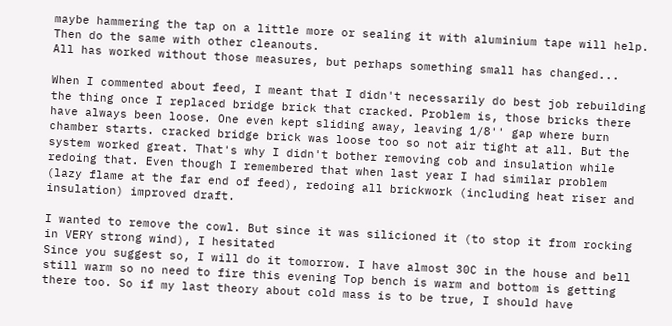maybe hammering the tap on a little more or sealing it with aluminium tape will help. Then do the same with other cleanouts.
All has worked without those measures, but perhaps something small has changed...

When I commented about feed, I meant that I didn't necessarily do best job rebuilding the thing once I replaced bridge brick that cracked. Problem is, those bricks there have always been loose. One even kept sliding away, leaving 1/8'' gap where burn chamber starts. cracked bridge brick was loose too so not air tight at all. But the system worked great. That's why I didn't bother removing cob and insulation while redoing that. Even though I remembered that when last year I had similar problem (lazy flame at the far end of feed), redoing all brickwork (including heat riser and insulation) improved draft.

I wanted to remove the cowl. But since it was silicioned it (to stop it from rocking in VERY strong wind), I hesitated
Since you suggest so, I will do it tomorrow. I have almost 30C in the house and bell still warm so no need to fire this evening Top bench is warm and bottom is getting there too. So if my last theory about cold mass is to be true, I should have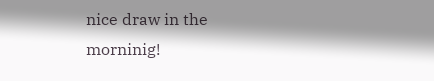nice draw in the morninig!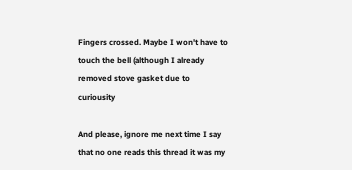Fingers crossed. Maybe I won't have to touch the bell (although I already removed stove gasket due to curiousity

And please, ignore me next time I say that no one reads this thread it was my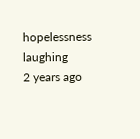hopelessness laughing
2 years ago